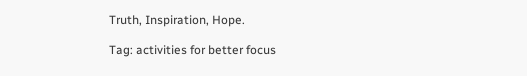Truth, Inspiration, Hope.

Tag: activities for better focus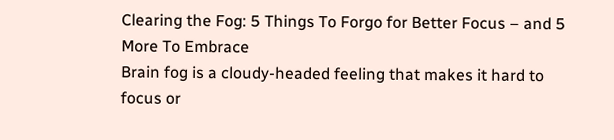Clearing the Fog: 5 Things To Forgo for Better Focus – and 5 More To Embrace
Brain fog is a cloudy-headed feeling that makes it hard to focus or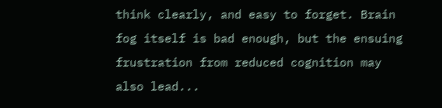think clearly, and easy to forget. Brain fog itself is bad enough, but the ensuing frustration from reduced cognition may also lead...